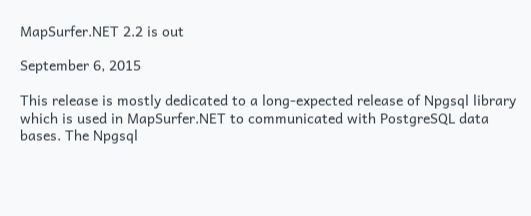MapSurfer.NET 2.2 is out

September 6, 2015

This release is mostly dedicated to a long-expected release of Npgsql library which is used in MapSurfer.NET to communicated with PostgreSQL data bases. The Npgsql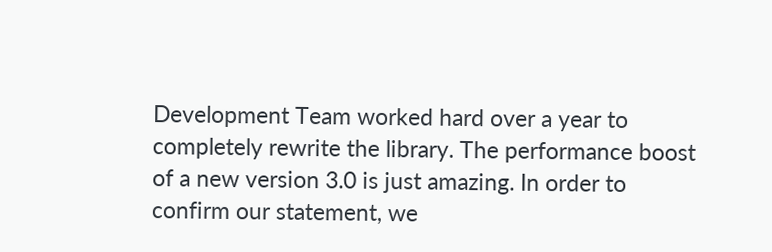Development Team worked hard over a year to completely rewrite the library. The performance boost of a new version 3.0 is just amazing. In order to confirm our statement, we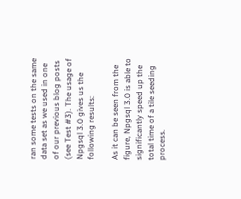ran some tests on the same data set as we used in one of our previous blog posts (see Test #3). The usage of Npgsql 3.0 gives us the following results:

As it can be seen from the figure, Npgsql 3.0 is able to significantly speed up the total time of a tile seeding process.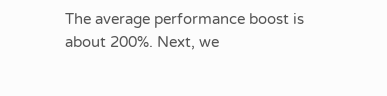The average performance boost is about 200%. Next, we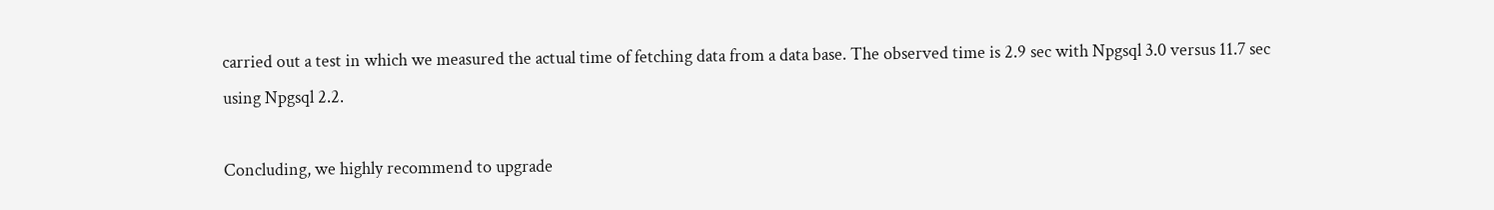carried out a test in which we measured the actual time of fetching data from a data base. The observed time is 2.9 sec with Npgsql 3.0 versus 11.7 sec using Npgsql 2.2.

Concluding, we highly recommend to upgrade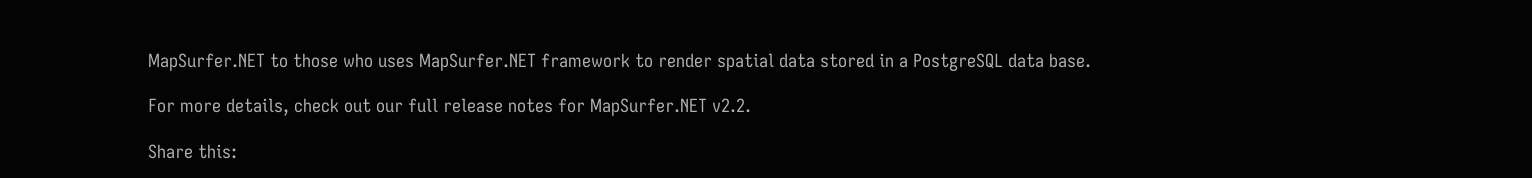MapSurfer.NET to those who uses MapSurfer.NET framework to render spatial data stored in a PostgreSQL data base.

For more details, check out our full release notes for MapSurfer.NET v2.2.

Share this: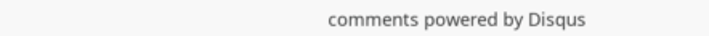comments powered by Disqus